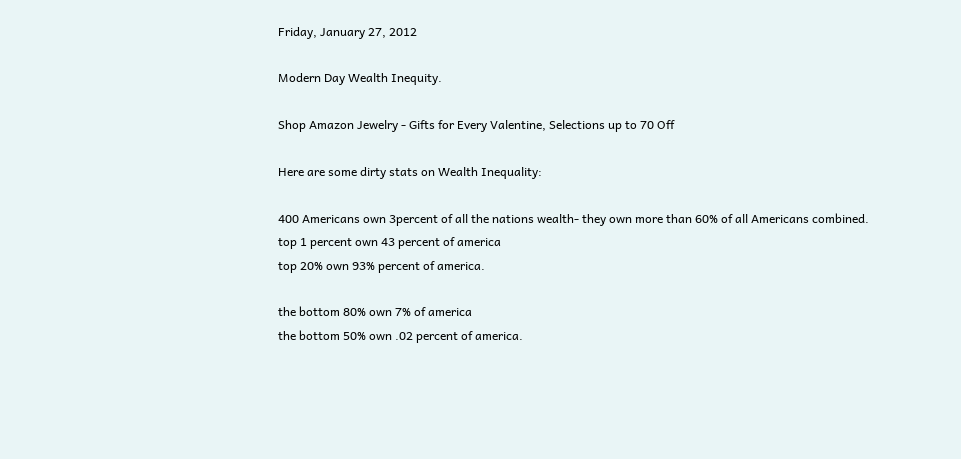Friday, January 27, 2012

Modern Day Wealth Inequity.

Shop Amazon Jewelry - Gifts for Every Valentine, Selections up to 70 Off

Here are some dirty stats on Wealth Inequality:

400 Americans own 3percent of all the nations wealth- they own more than 60% of all Americans combined.
top 1 percent own 43 percent of america
top 20% own 93% percent of america.

the bottom 80% own 7% of america
the bottom 50% own .02 percent of america.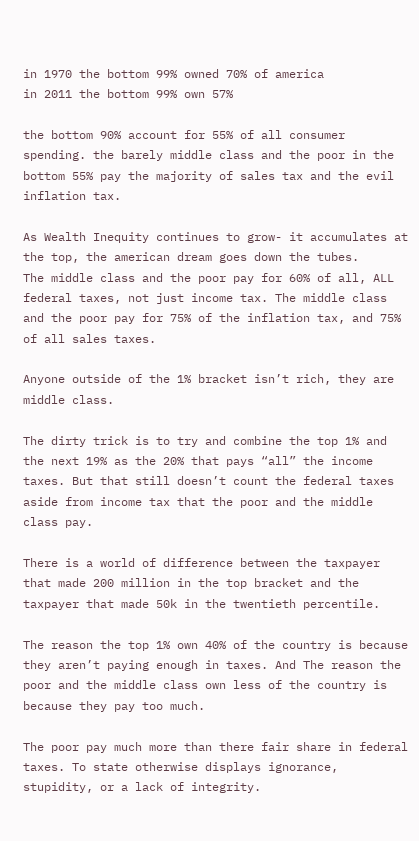in 1970 the bottom 99% owned 70% of america
in 2011 the bottom 99% own 57%

the bottom 90% account for 55% of all consumer spending. the barely middle class and the poor in the bottom 55% pay the majority of sales tax and the evil inflation tax.

As Wealth Inequity continues to grow- it accumulates at the top, the american dream goes down the tubes.
The middle class and the poor pay for 60% of all, ALL federal taxes, not just income tax. The middle class and the poor pay for 75% of the inflation tax, and 75% of all sales taxes.

Anyone outside of the 1% bracket isn’t rich, they are middle class.

The dirty trick is to try and combine the top 1% and the next 19% as the 20% that pays “all” the income taxes. But that still doesn’t count the federal taxes aside from income tax that the poor and the middle class pay.

There is a world of difference between the taxpayer that made 200 million in the top bracket and the taxpayer that made 50k in the twentieth percentile.

The reason the top 1% own 40% of the country is because they aren’t paying enough in taxes. And The reason the poor and the middle class own less of the country is because they pay too much.

The poor pay much more than there fair share in federal taxes. To state otherwise displays ignorance, stupidity, or a lack of integrity.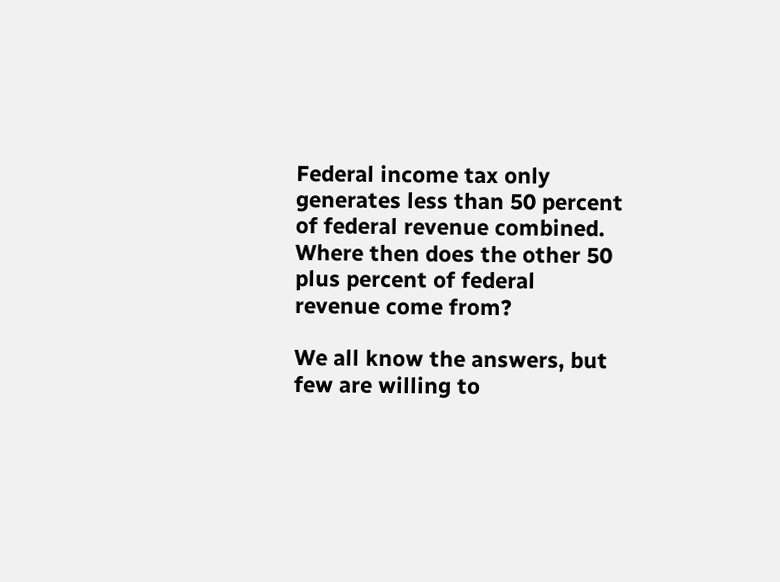Federal income tax only generates less than 50 percent of federal revenue combined. Where then does the other 50 plus percent of federal revenue come from?

We all know the answers, but few are willing to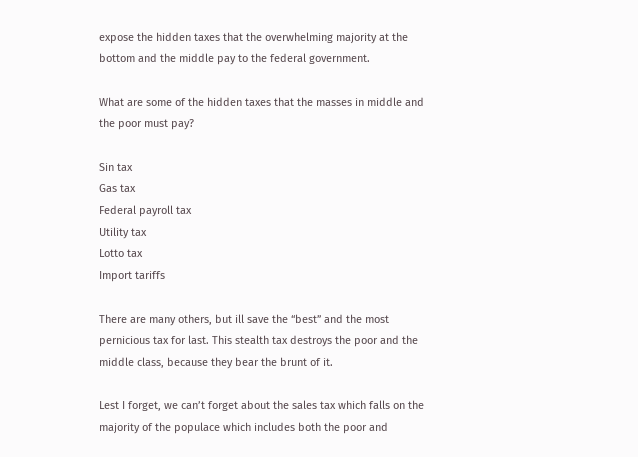expose the hidden taxes that the overwhelming majority at the bottom and the middle pay to the federal government.

What are some of the hidden taxes that the masses in middle and the poor must pay?

Sin tax
Gas tax
Federal payroll tax
Utility tax
Lotto tax
Import tariffs

There are many others, but ill save the “best” and the most pernicious tax for last. This stealth tax destroys the poor and the middle class, because they bear the brunt of it.

Lest I forget, we can’t forget about the sales tax which falls on the majority of the populace which includes both the poor and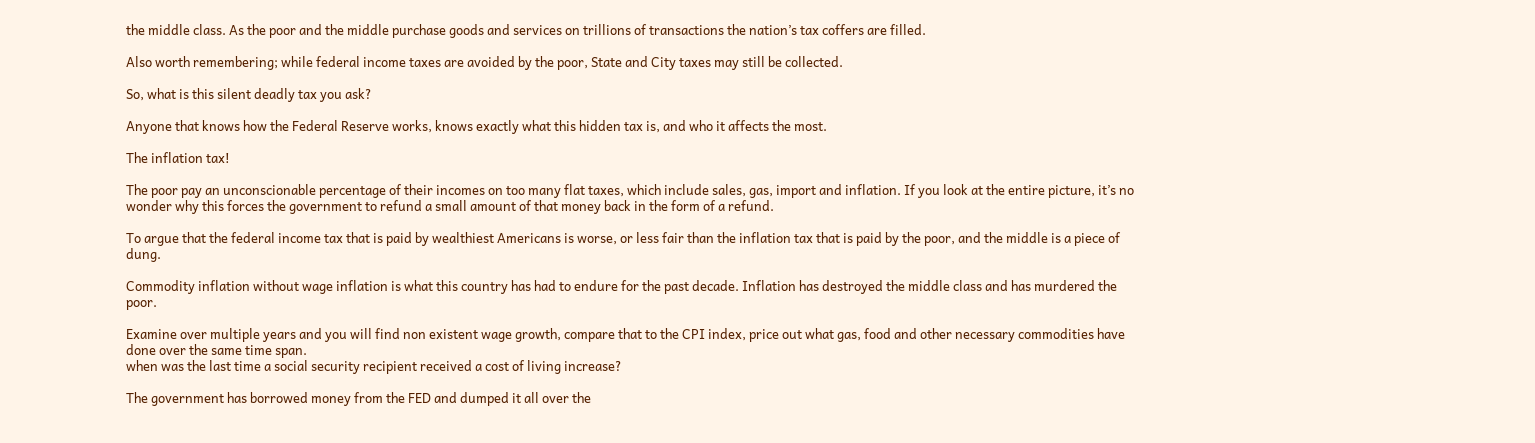the middle class. As the poor and the middle purchase goods and services on trillions of transactions the nation’s tax coffers are filled.

Also worth remembering; while federal income taxes are avoided by the poor, State and City taxes may still be collected.

So, what is this silent deadly tax you ask?

Anyone that knows how the Federal Reserve works, knows exactly what this hidden tax is, and who it affects the most.

The inflation tax!

The poor pay an unconscionable percentage of their incomes on too many flat taxes, which include sales, gas, import and inflation. If you look at the entire picture, it’s no wonder why this forces the government to refund a small amount of that money back in the form of a refund.

To argue that the federal income tax that is paid by wealthiest Americans is worse, or less fair than the inflation tax that is paid by the poor, and the middle is a piece of dung.

Commodity inflation without wage inflation is what this country has had to endure for the past decade. Inflation has destroyed the middle class and has murdered the poor.

Examine over multiple years and you will find non existent wage growth, compare that to the CPI index, price out what gas, food and other necessary commodities have done over the same time span.
when was the last time a social security recipient received a cost of living increase?

The government has borrowed money from the FED and dumped it all over the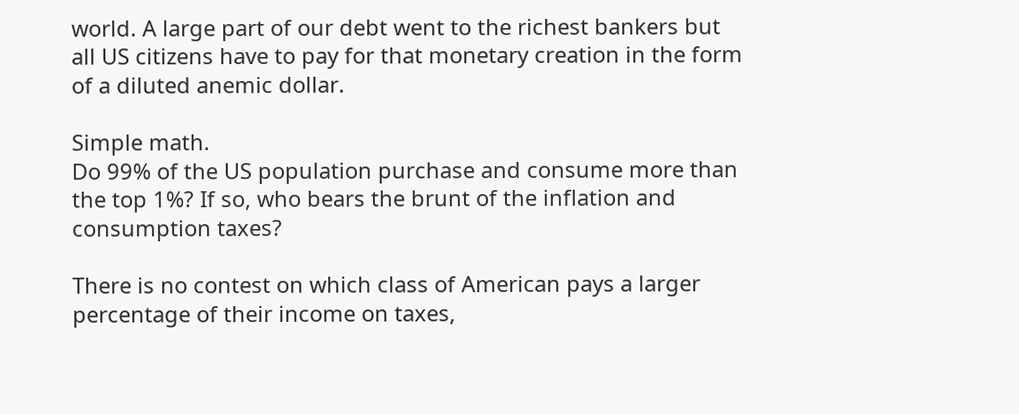world. A large part of our debt went to the richest bankers but all US citizens have to pay for that monetary creation in the form of a diluted anemic dollar.

Simple math.
Do 99% of the US population purchase and consume more than the top 1%? If so, who bears the brunt of the inflation and consumption taxes?

There is no contest on which class of American pays a larger percentage of their income on taxes,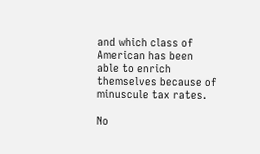and which class of American has been able to enrich themselves because of minuscule tax rates.

No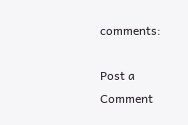comments:

Post a Comment